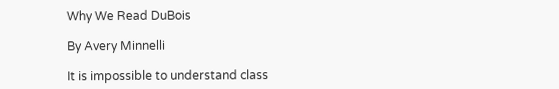Why We Read DuBois

By Avery Minnelli

It is impossible to understand class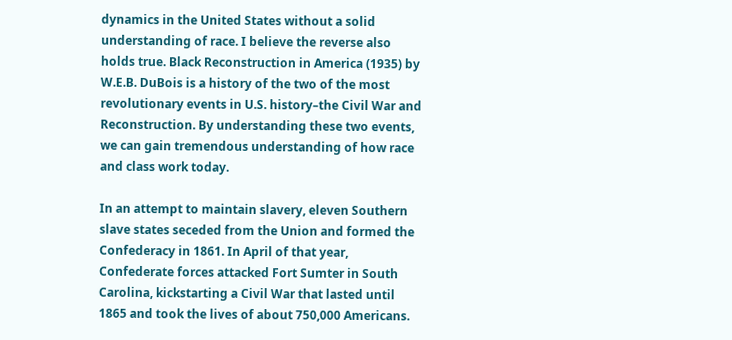dynamics in the United States without a solid understanding of race. I believe the reverse also holds true. Black Reconstruction in America (1935) by W.E.B. DuBois is a history of the two of the most revolutionary events in U.S. history–the Civil War and Reconstruction. By understanding these two events, we can gain tremendous understanding of how race and class work today.

In an attempt to maintain slavery, eleven Southern slave states seceded from the Union and formed the Confederacy in 1861. In April of that year, Confederate forces attacked Fort Sumter in South Carolina, kickstarting a Civil War that lasted until 1865 and took the lives of about 750,000 Americans.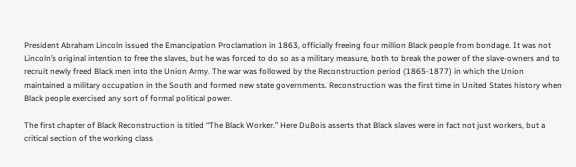President Abraham Lincoln issued the Emancipation Proclamation in 1863, officially freeing four million Black people from bondage. It was not Lincoln’s original intention to free the slaves, but he was forced to do so as a military measure, both to break the power of the slave-owners and to recruit newly freed Black men into the Union Army. The war was followed by the Reconstruction period (1865-1877) in which the Union maintained a military occupation in the South and formed new state governments. Reconstruction was the first time in United States history when Black people exercised any sort of formal political power.

The first chapter of Black Reconstruction is titled “The Black Worker.” Here DuBois asserts that Black slaves were in fact not just workers, but a critical section of the working class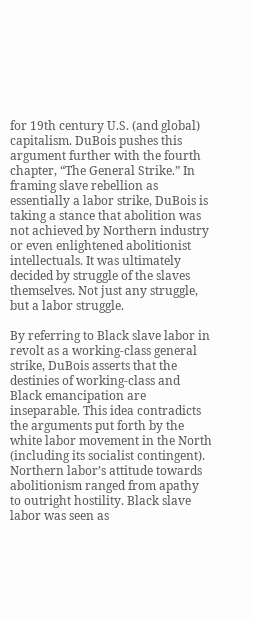for 19th century U.S. (and global) capitalism. DuBois pushes this argument further with the fourth chapter, “The General Strike.” In framing slave rebellion as essentially a labor strike, DuBois is taking a stance that abolition was not achieved by Northern industry or even enlightened abolitionist intellectuals. It was ultimately decided by struggle of the slaves themselves. Not just any struggle, but a labor struggle.

By referring to Black slave labor in revolt as a working-class general strike, DuBois asserts that the destinies of working-class and Black emancipation are inseparable. This idea contradicts the arguments put forth by the white labor movement in the North (including its socialist contingent). Northern labor’s attitude towards abolitionism ranged from apathy to outright hostility. Black slave labor was seen as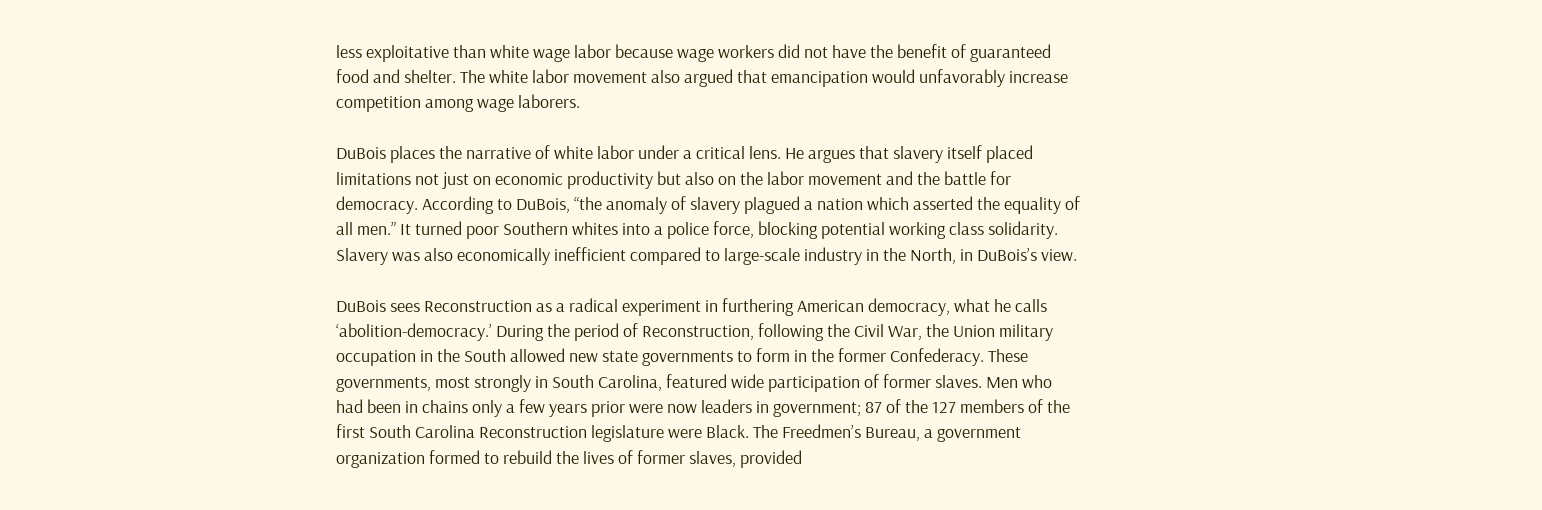less exploitative than white wage labor because wage workers did not have the benefit of guaranteed food and shelter. The white labor movement also argued that emancipation would unfavorably increase competition among wage laborers.

DuBois places the narrative of white labor under a critical lens. He argues that slavery itself placed limitations not just on economic productivity but also on the labor movement and the battle for democracy. According to DuBois, “the anomaly of slavery plagued a nation which asserted the equality of all men.” It turned poor Southern whites into a police force, blocking potential working class solidarity. Slavery was also economically inefficient compared to large-scale industry in the North, in DuBois’s view.

DuBois sees Reconstruction as a radical experiment in furthering American democracy, what he calls ‘abolition-democracy.’ During the period of Reconstruction, following the Civil War, the Union military occupation in the South allowed new state governments to form in the former Confederacy. These governments, most strongly in South Carolina, featured wide participation of former slaves. Men who had been in chains only a few years prior were now leaders in government; 87 of the 127 members of the first South Carolina Reconstruction legislature were Black. The Freedmen’s Bureau, a government organization formed to rebuild the lives of former slaves, provided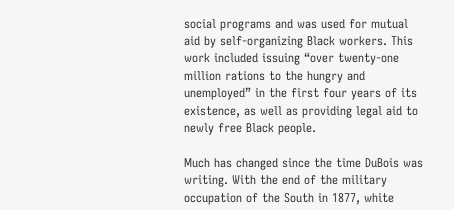social programs and was used for mutual aid by self-organizing Black workers. This work included issuing “over twenty-one million rations to the hungry and unemployed” in the first four years of its existence, as well as providing legal aid to newly free Black people.

Much has changed since the time DuBois was writing. With the end of the military occupation of the South in 1877, white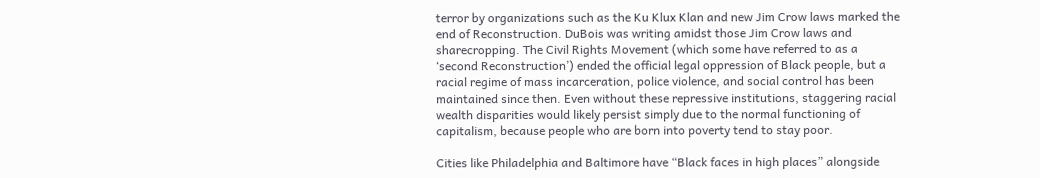terror by organizations such as the Ku Klux Klan and new Jim Crow laws marked the end of Reconstruction. DuBois was writing amidst those Jim Crow laws and sharecropping. The Civil Rights Movement (which some have referred to as a ‘second Reconstruction’) ended the official legal oppression of Black people, but a racial regime of mass incarceration, police violence, and social control has been maintained since then. Even without these repressive institutions, staggering racial wealth disparities would likely persist simply due to the normal functioning of capitalism, because people who are born into poverty tend to stay poor.

Cities like Philadelphia and Baltimore have “Black faces in high places” alongside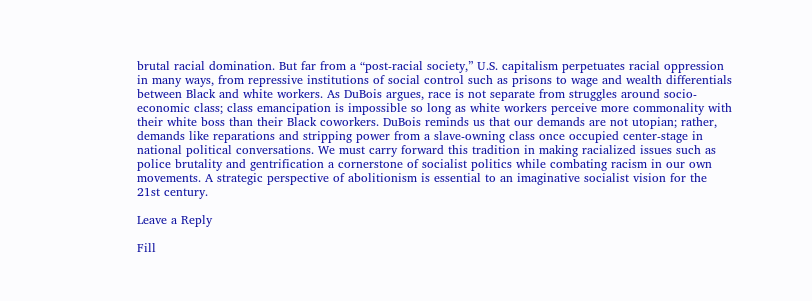brutal racial domination. But far from a “post-racial society,” U.S. capitalism perpetuates racial oppression in many ways, from repressive institutions of social control such as prisons to wage and wealth differentials between Black and white workers. As DuBois argues, race is not separate from struggles around socio-economic class; class emancipation is impossible so long as white workers perceive more commonality with their white boss than their Black coworkers. DuBois reminds us that our demands are not utopian; rather, demands like reparations and stripping power from a slave-owning class once occupied center-stage in national political conversations. We must carry forward this tradition in making racialized issues such as police brutality and gentrification a cornerstone of socialist politics while combating racism in our own movements. A strategic perspective of abolitionism is essential to an imaginative socialist vision for the 21st century.

Leave a Reply

Fill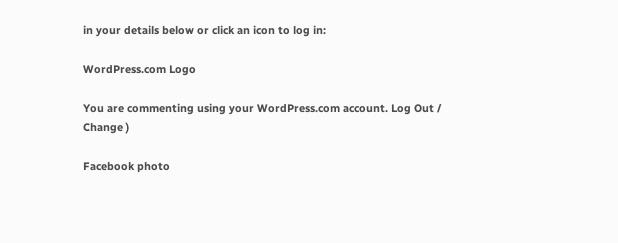in your details below or click an icon to log in:

WordPress.com Logo

You are commenting using your WordPress.com account. Log Out /  Change )

Facebook photo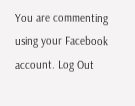You are commenting using your Facebook account. Log Out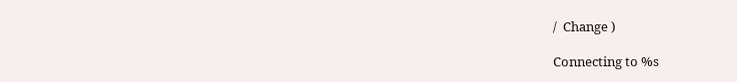/  Change )

Connecting to %s